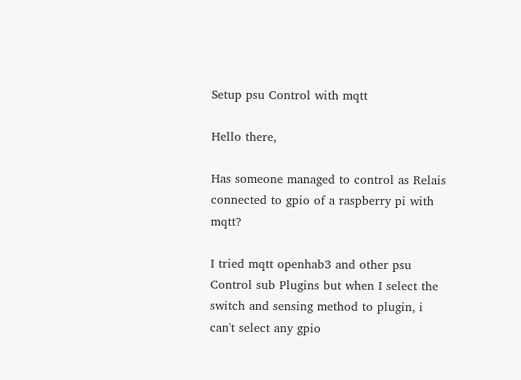Setup psu Control with mqtt

Hello there,

Has someone managed to control as Relais connected to gpio of a raspberry pi with mqtt?

I tried mqtt openhab3 and other psu Control sub Plugins but when I select the switch and sensing method to plugin, i can't select any gpio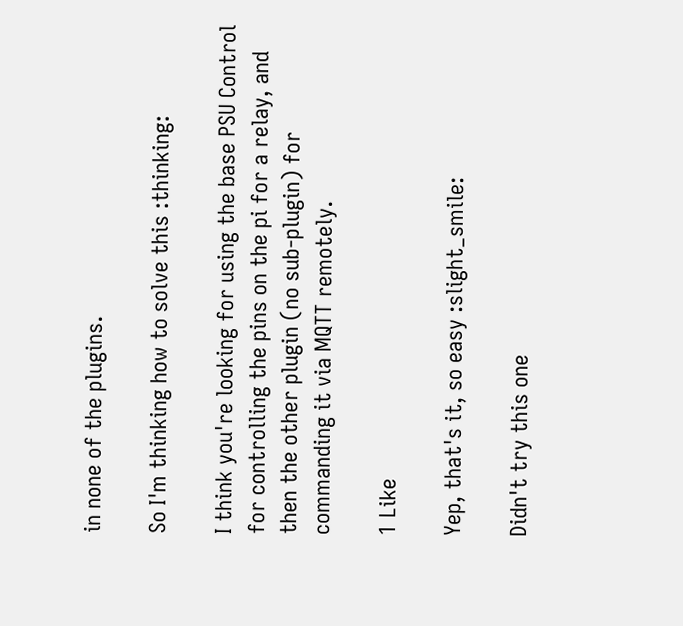in none of the plugins.

So I'm thinking how to solve this :thinking:

I think you're looking for using the base PSU Control for controlling the pins on the pi for a relay, and then the other plugin (no sub-plugin) for commanding it via MQTT remotely.

1 Like

Yep, that's it, so easy :slight_smile:

Didn't try this one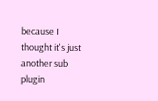because I thought it's just another sub plugin